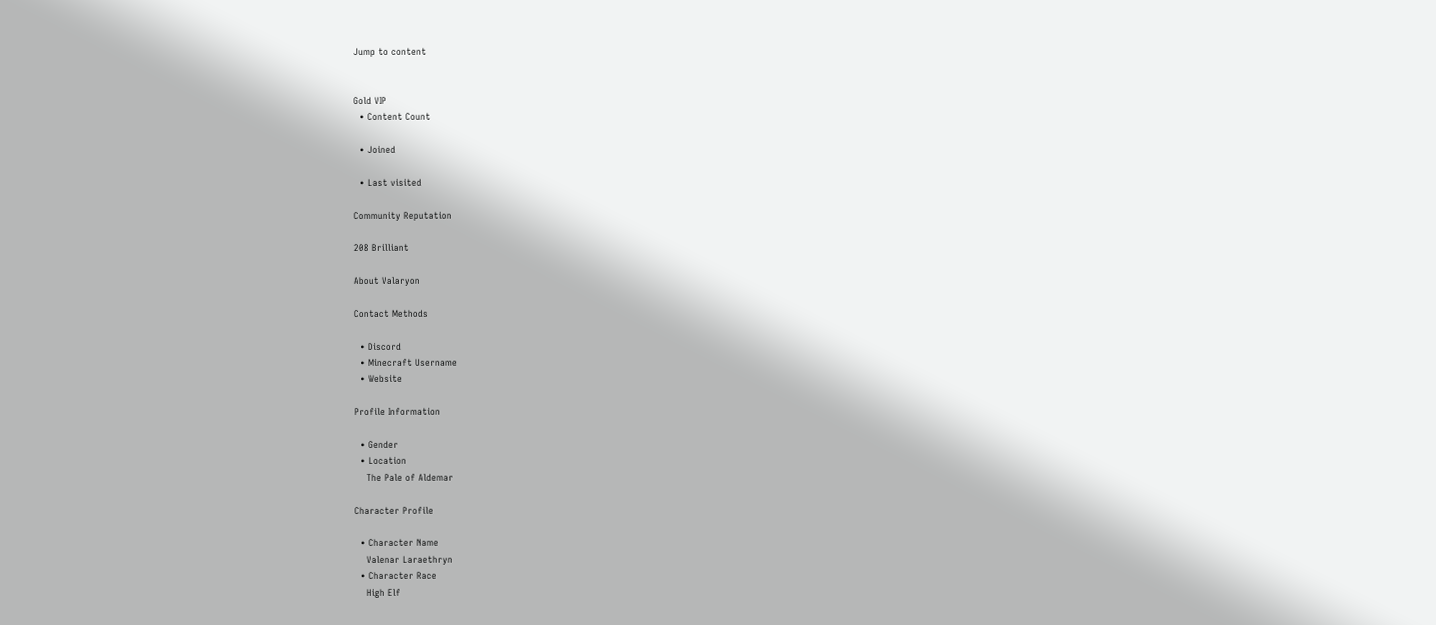Jump to content


Gold VIP
  • Content Count

  • Joined

  • Last visited

Community Reputation

208 Brilliant

About Valaryon

Contact Methods

  • Discord
  • Minecraft Username
  • Website

Profile Information

  • Gender
  • Location
    The Pale of Aldemar

Character Profile

  • Character Name
    Valenar Laraethryn
  • Character Race
    High Elf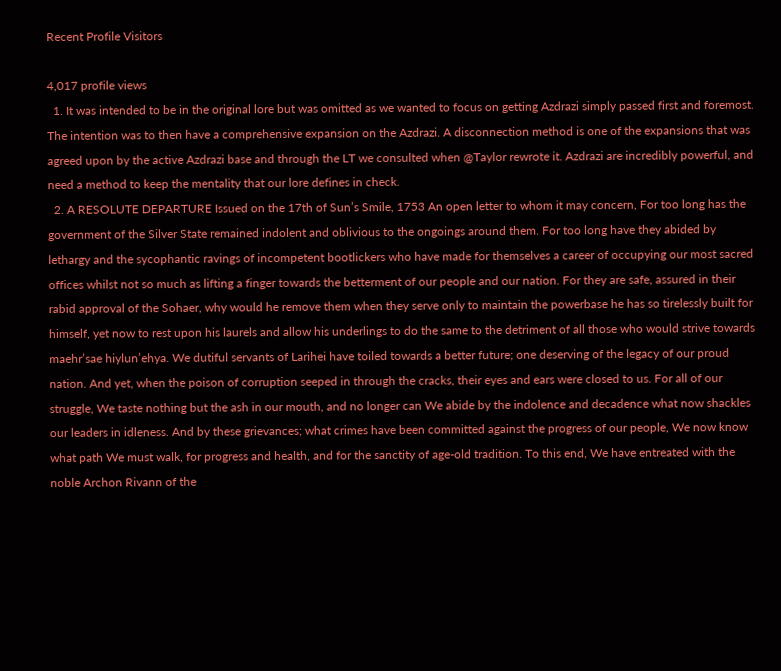Recent Profile Visitors

4,017 profile views
  1. It was intended to be in the original lore but was omitted as we wanted to focus on getting Azdrazi simply passed first and foremost. The intention was to then have a comprehensive expansion on the Azdrazi. A disconnection method is one of the expansions that was agreed upon by the active Azdrazi base and through the LT we consulted when @Taylor rewrote it. Azdrazi are incredibly powerful, and need a method to keep the mentality that our lore defines in check.
  2. A RESOLUTE DEPARTURE Issued on the 17th of Sun’s Smile, 1753 An open letter to whom it may concern, For too long has the government of the Silver State remained indolent and oblivious to the ongoings around them. For too long have they abided by lethargy and the sycophantic ravings of incompetent bootlickers who have made for themselves a career of occupying our most sacred offices whilst not so much as lifting a finger towards the betterment of our people and our nation. For they are safe, assured in their rabid approval of the Sohaer, why would he remove them when they serve only to maintain the powerbase he has so tirelessly built for himself, yet now to rest upon his laurels and allow his underlings to do the same to the detriment of all those who would strive towards maehr’sae hiylun’ehya. We dutiful servants of Larihei have toiled towards a better future; one deserving of the legacy of our proud nation. And yet, when the poison of corruption seeped in through the cracks, their eyes and ears were closed to us. For all of our struggle, We taste nothing but the ash in our mouth, and no longer can We abide by the indolence and decadence what now shackles our leaders in idleness. And by these grievances; what crimes have been committed against the progress of our people, We now know what path We must walk, for progress and health, and for the sanctity of age-old tradition. To this end, We have entreated with the noble Archon Rivann of the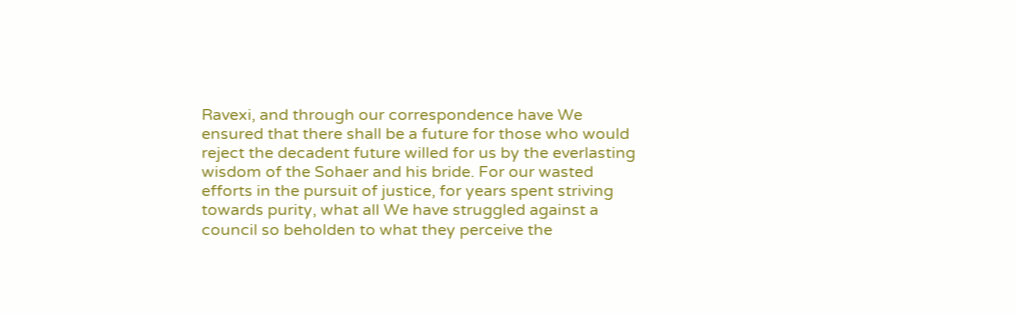Ravexi, and through our correspondence have We ensured that there shall be a future for those who would reject the decadent future willed for us by the everlasting wisdom of the Sohaer and his bride. For our wasted efforts in the pursuit of justice, for years spent striving towards purity, what all We have struggled against a council so beholden to what they perceive the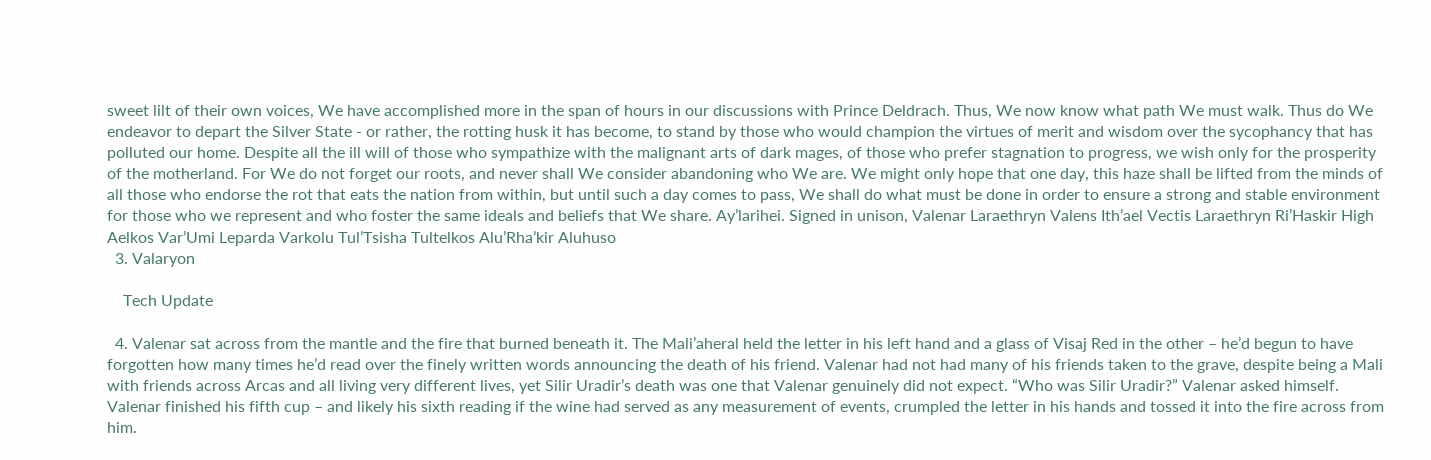sweet lilt of their own voices, We have accomplished more in the span of hours in our discussions with Prince Deldrach. Thus, We now know what path We must walk. Thus do We endeavor to depart the Silver State - or rather, the rotting husk it has become, to stand by those who would champion the virtues of merit and wisdom over the sycophancy that has polluted our home. Despite all the ill will of those who sympathize with the malignant arts of dark mages, of those who prefer stagnation to progress, we wish only for the prosperity of the motherland. For We do not forget our roots, and never shall We consider abandoning who We are. We might only hope that one day, this haze shall be lifted from the minds of all those who endorse the rot that eats the nation from within, but until such a day comes to pass, We shall do what must be done in order to ensure a strong and stable environment for those who we represent and who foster the same ideals and beliefs that We share. Ay’larihei. Signed in unison, Valenar Laraethryn Valens Ith’ael Vectis Laraethryn Ri’Haskir High Aelkos Var’Umi Leparda Varkolu Tul’Tsisha Tultelkos Alu’Rha’kir Aluhuso
  3. Valaryon

    Tech Update

  4. Valenar sat across from the mantle and the fire that burned beneath it. The Mali’aheral held the letter in his left hand and a glass of Visaj Red in the other – he’d begun to have forgotten how many times he’d read over the finely written words announcing the death of his friend. Valenar had not had many of his friends taken to the grave, despite being a Mali with friends across Arcas and all living very different lives, yet Silir Uradir’s death was one that Valenar genuinely did not expect. “Who was Silir Uradir?” Valenar asked himself. Valenar finished his fifth cup – and likely his sixth reading if the wine had served as any measurement of events, crumpled the letter in his hands and tossed it into the fire across from him.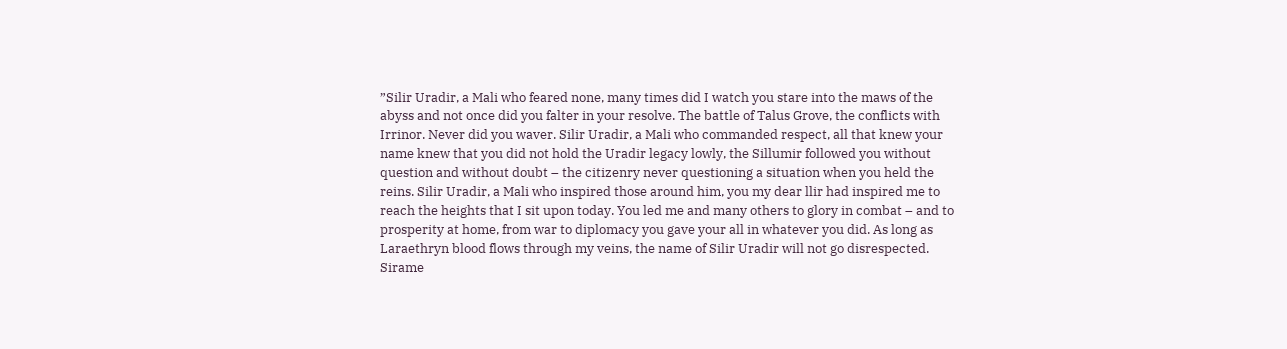”Silir Uradir, a Mali who feared none, many times did I watch you stare into the maws of the abyss and not once did you falter in your resolve. The battle of Talus Grove, the conflicts with Irrinor. Never did you waver. Silir Uradir, a Mali who commanded respect, all that knew your name knew that you did not hold the Uradir legacy lowly, the Sillumir followed you without question and without doubt – the citizenry never questioning a situation when you held the reins. Silir Uradir, a Mali who inspired those around him, you my dear llir had inspired me to reach the heights that I sit upon today. You led me and many others to glory in combat – and to prosperity at home, from war to diplomacy you gave your all in whatever you did. As long as Laraethryn blood flows through my veins, the name of Silir Uradir will not go disrespected. Sirame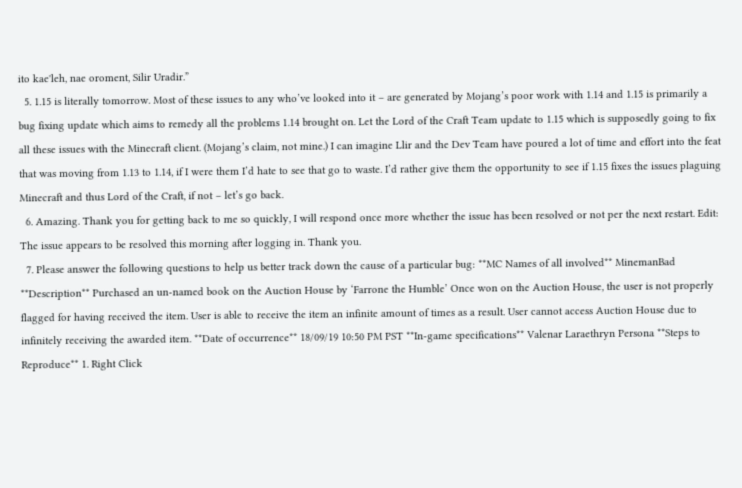ito kae'leh, nae oroment, Silir Uradir.”
  5. 1.15 is literally tomorrow. Most of these issues to any who’ve looked into it – are generated by Mojang’s poor work with 1.14 and 1.15 is primarily a bug fixing update which aims to remedy all the problems 1.14 brought on. Let the Lord of the Craft Team update to 1.15 which is supposedly going to fix all these issues with the Minecraft client. (Mojang’s claim, not mine.) I can imagine Llir and the Dev Team have poured a lot of time and effort into the feat that was moving from 1.13 to 1.14, if I were them I’d hate to see that go to waste. I’d rather give them the opportunity to see if 1.15 fixes the issues plaguing Minecraft and thus Lord of the Craft, if not – let’s go back.
  6. Amazing. Thank you for getting back to me so quickly, I will respond once more whether the issue has been resolved or not per the next restart. Edit: The issue appears to be resolved this morning after logging in. Thank you.
  7. Please answer the following questions to help us better track down the cause of a particular bug: **MC Names of all involved** MinemanBad **Description** Purchased an un-named book on the Auction House by ‘Farrone the Humble’ Once won on the Auction House, the user is not properly flagged for having received the item. User is able to receive the item an infinite amount of times as a result. User cannot access Auction House due to infinitely receiving the awarded item. **Date of occurrence** 18/09/19 10:50 PM PST **In-game specifications** Valenar Laraethryn Persona **Steps to Reproduce** 1. Right Click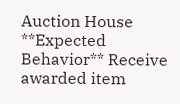Auction House **Expected Behavior** Receive awarded item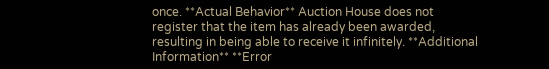once. **Actual Behavior** Auction House does not register that the item has already been awarded, resulting in being able to receive it infinitely. **Additional Information** **Error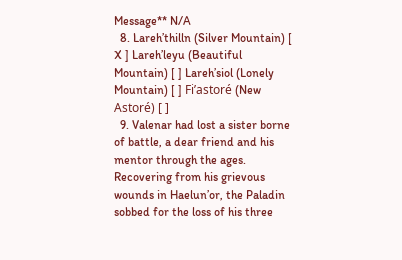Message** N/A
  8. Lareh’thilln (Silver Mountain) [ X ] Lareh’leyu (Beautiful Mountain) [ ] Lareh’siol (Lonely Mountain) [ ] Fi’astoré (New Astoré) [ ]
  9. Valenar had lost a sister borne of battle, a dear friend and his mentor through the ages. Recovering from his grievous wounds in Haelun’or, the Paladin sobbed for the loss of his three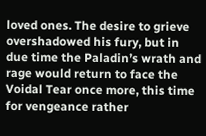loved ones. The desire to grieve overshadowed his fury, but in due time the Paladin’s wrath and rage would return to face the Voidal Tear once more, this time for vengeance rather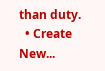than duty.
  • Create New...